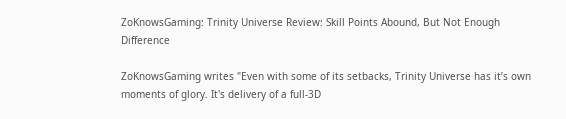ZoKnowsGaming: Trinity Universe Review: Skill Points Abound, But Not Enough Difference

ZoKnowsGaming writes "Even with some of its setbacks, Trinity Universe has it’s own moments of glory. It's delivery of a full-3D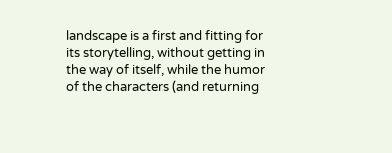landscape is a first and fitting for its storytelling, without getting in the way of itself, while the humor of the characters (and returning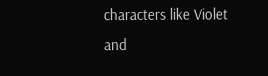characters like Violet and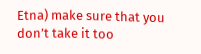Etna) make sure that you don’t take it too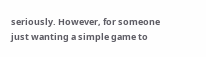seriously. However, for someone just wanting a simple game to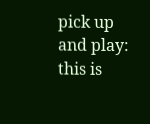pick up and play: this is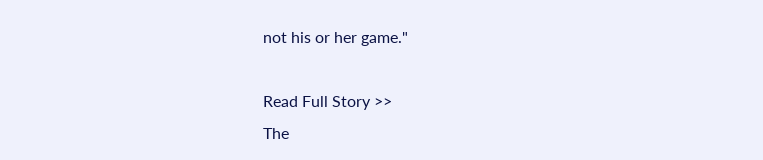not his or her game."

Read Full Story >>
The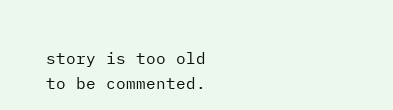story is too old to be commented.